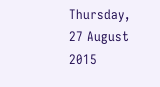Thursday, 27 August 2015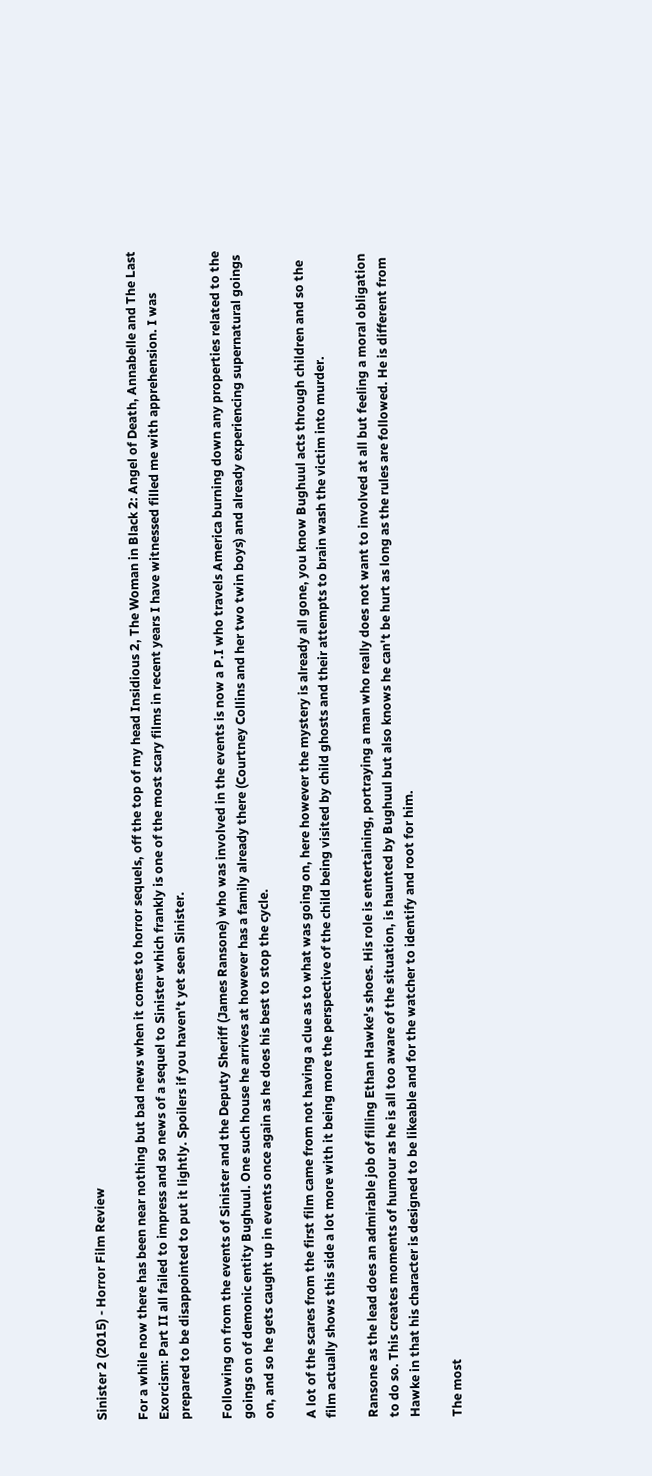Sinister 2 (2015) - Horror Film Review

For a while now there has been near nothing but bad news when it comes to horror sequels, off the top of my head Insidious 2, The Woman in Black 2: Angel of Death, Annabelle and The Last Exorcism: Part II all failed to impress and so news of a sequel to Sinister which frankly is one of the most scary films in recent years I have witnessed filled me with apprehension. I was prepared to be disappointed to put it lightly. Spoilers if you haven't yet seen Sinister.

Following on from the events of Sinister and the Deputy Sheriff (James Ransone) who was involved in the events is now a P.I who travels America burning down any properties related to the goings on of demonic entity Bughuul. One such house he arrives at however has a family already there (Courtney Collins and her two twin boys) and already experiencing supernatural goings on, and so he gets caught up in events once again as he does his best to stop the cycle.

A lot of the scares from the first film came from not having a clue as to what was going on, here however the mystery is already all gone, you know Bughuul acts through children and so the film actually shows this side a lot more with it being more the perspective of the child being visited by child ghosts and their attempts to brain wash the victim into murder.

Ransone as the lead does an admirable job of filling Ethan Hawke's shoes. His role is entertaining, portraying a man who really does not want to involved at all but feeling a moral obligation to do so. This creates moments of humour as he is all too aware of the situation, is haunted by Bughuul but also knows he can't be hurt as long as the rules are followed. He is different from Hawke in that his character is designed to be likeable and for the watcher to identify and root for him.

The most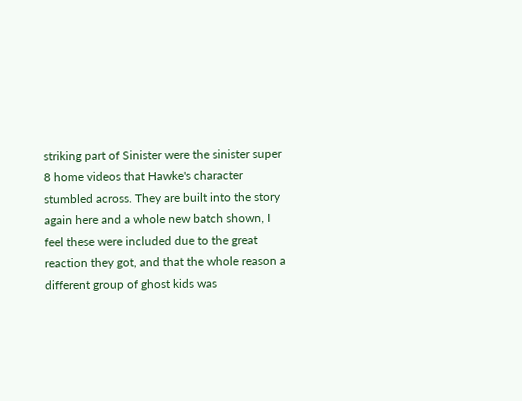striking part of Sinister were the sinister super 8 home videos that Hawke's character stumbled across. They are built into the story again here and a whole new batch shown, I feel these were included due to the great reaction they got, and that the whole reason a different group of ghost kids was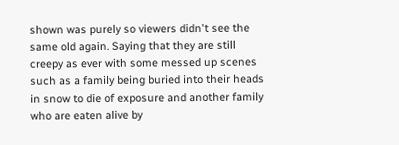shown was purely so viewers didn't see the same old again. Saying that they are still creepy as ever with some messed up scenes such as a family being buried into their heads in snow to die of exposure and another family who are eaten alive by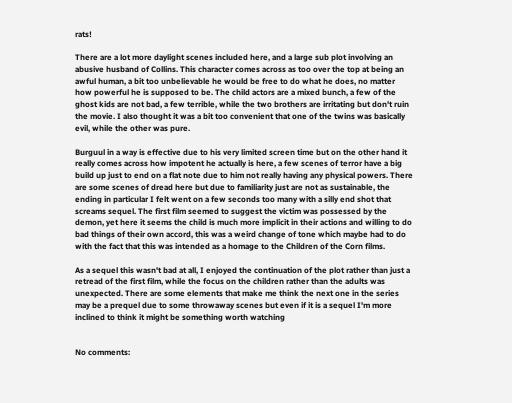rats!

There are a lot more daylight scenes included here, and a large sub plot involving an abusive husband of Collins. This character comes across as too over the top at being an awful human, a bit too unbelievable he would be free to do what he does, no matter how powerful he is supposed to be. The child actors are a mixed bunch, a few of the ghost kids are not bad, a few terrible, while the two brothers are irritating but don't ruin the movie. I also thought it was a bit too convenient that one of the twins was basically evil, while the other was pure.

Burguul in a way is effective due to his very limited screen time but on the other hand it really comes across how impotent he actually is here, a few scenes of terror have a big build up just to end on a flat note due to him not really having any physical powers. There are some scenes of dread here but due to familiarity just are not as sustainable, the ending in particular I felt went on a few seconds too many with a silly end shot that screams sequel. The first film seemed to suggest the victim was possessed by the demon, yet here it seems the child is much more implicit in their actions and willing to do bad things of their own accord, this was a weird change of tone which maybe had to do with the fact that this was intended as a homage to the Children of the Corn films.

As a sequel this wasn't bad at all, I enjoyed the continuation of the plot rather than just a retread of the first film, while the focus on the children rather than the adults was unexpected. There are some elements that make me think the next one in the series may be a prequel due to some throwaway scenes but even if it is a sequel I'm more inclined to think it might be something worth watching


No comments: